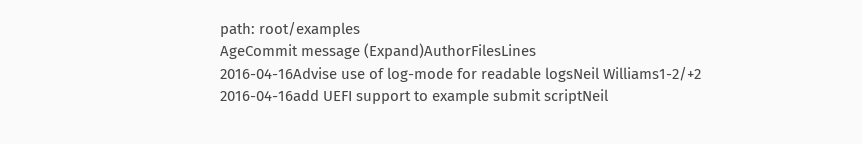path: root/examples
AgeCommit message (Expand)AuthorFilesLines
2016-04-16Advise use of log-mode for readable logsNeil Williams1-2/+2
2016-04-16add UEFI support to example submit scriptNeil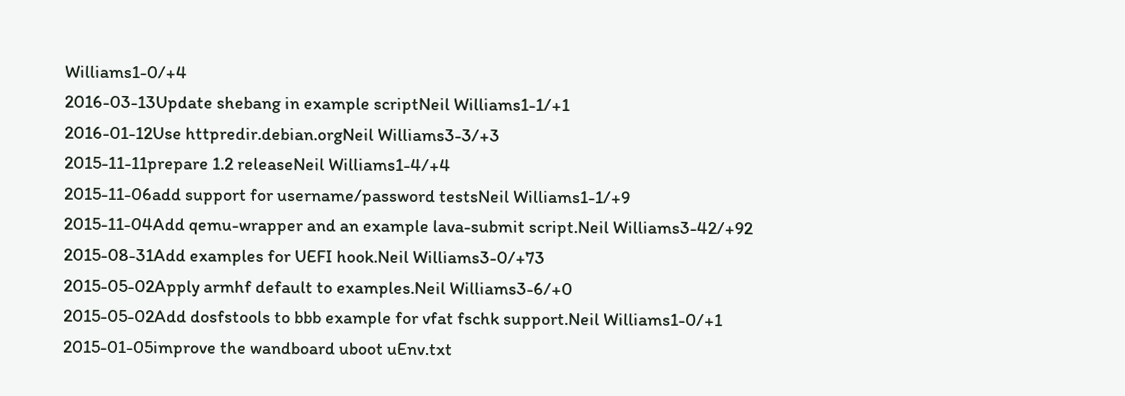Williams1-0/+4
2016-03-13Update shebang in example scriptNeil Williams1-1/+1
2016-01-12Use httpredir.debian.orgNeil Williams3-3/+3
2015-11-11prepare 1.2 releaseNeil Williams1-4/+4
2015-11-06add support for username/password testsNeil Williams1-1/+9
2015-11-04Add qemu-wrapper and an example lava-submit script.Neil Williams3-42/+92
2015-08-31Add examples for UEFI hook.Neil Williams3-0/+73
2015-05-02Apply armhf default to examples.Neil Williams3-6/+0
2015-05-02Add dosfstools to bbb example for vfat fschk support.Neil Williams1-0/+1
2015-01-05improve the wandboard uboot uEnv.txt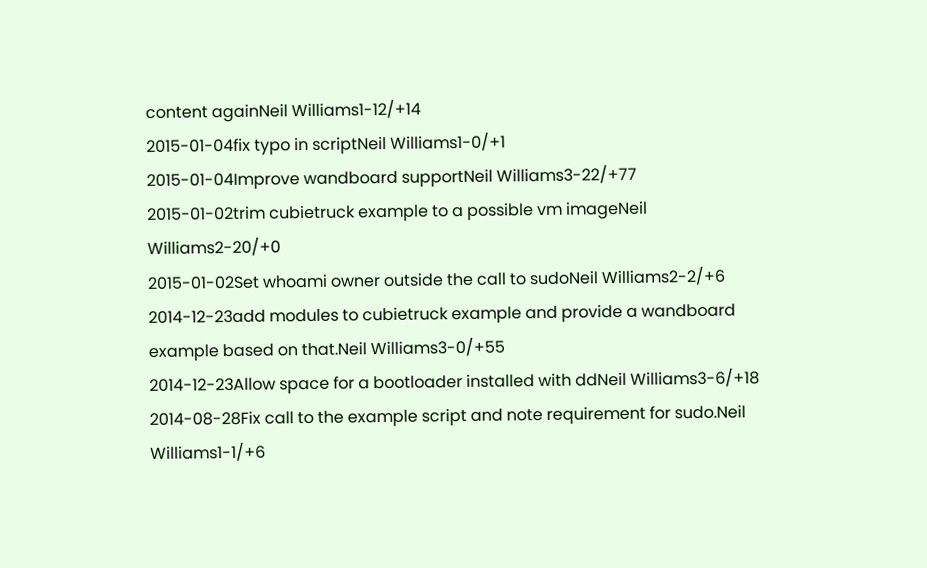content againNeil Williams1-12/+14
2015-01-04fix typo in scriptNeil Williams1-0/+1
2015-01-04Improve wandboard supportNeil Williams3-22/+77
2015-01-02trim cubietruck example to a possible vm imageNeil Williams2-20/+0
2015-01-02Set whoami owner outside the call to sudoNeil Williams2-2/+6
2014-12-23add modules to cubietruck example and provide a wandboard example based on that.Neil Williams3-0/+55
2014-12-23Allow space for a bootloader installed with ddNeil Williams3-6/+18
2014-08-28Fix call to the example script and note requirement for sudo.Neil Williams1-1/+6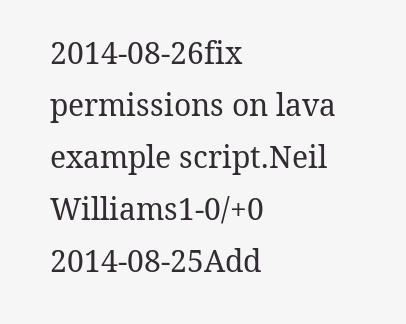2014-08-26fix permissions on lava example script.Neil Williams1-0/+0
2014-08-25Add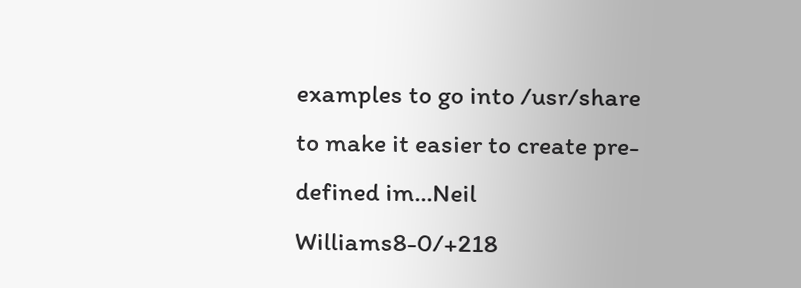examples to go into /usr/share to make it easier to create pre-defined im...Neil Williams8-0/+218